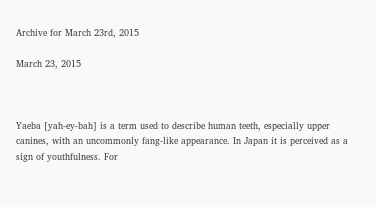Archive for March 23rd, 2015

March 23, 2015



Yaeba [yah-ey-bah] is a term used to describe human teeth, especially upper canines, with an uncommonly fang-like appearance. In Japan it is perceived as a sign of youthfulness. For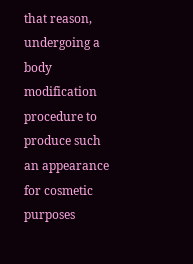that reason, undergoing a body modification procedure to produce such an appearance for cosmetic purposes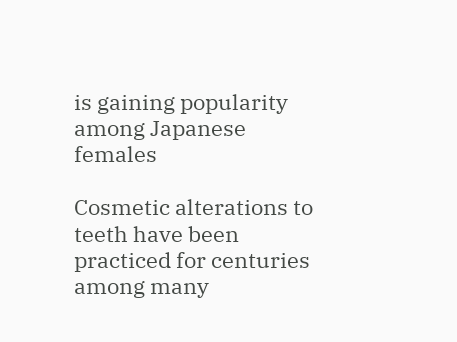is gaining popularity among Japanese females

Cosmetic alterations to teeth have been practiced for centuries among many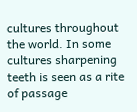cultures throughout the world. In some cultures sharpening teeth is seen as a rite of passage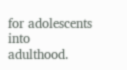for adolescents into adulthood.